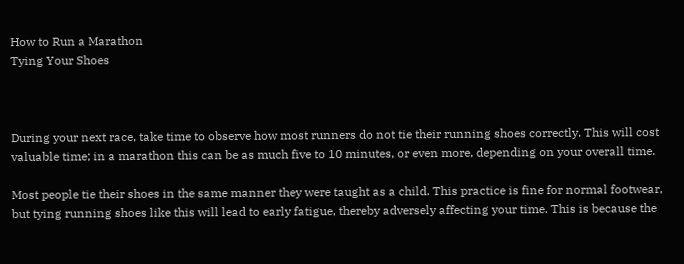How to Run a Marathon
Tying Your Shoes



During your next race, take time to observe how most runners do not tie their running shoes correctly. This will cost valuable time; in a marathon this can be as much five to 10 minutes, or even more, depending on your overall time.

Most people tie their shoes in the same manner they were taught as a child. This practice is fine for normal footwear, but tying running shoes like this will lead to early fatigue, thereby adversely affecting your time. This is because the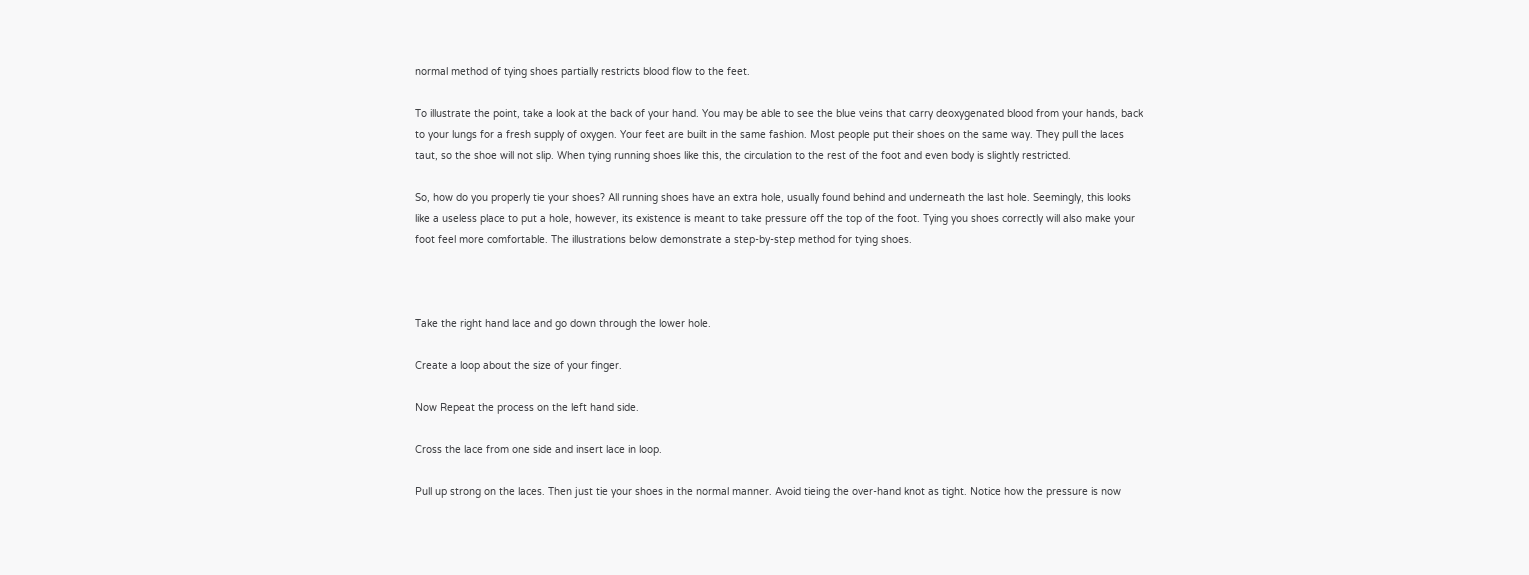normal method of tying shoes partially restricts blood flow to the feet.

To illustrate the point, take a look at the back of your hand. You may be able to see the blue veins that carry deoxygenated blood from your hands, back to your lungs for a fresh supply of oxygen. Your feet are built in the same fashion. Most people put their shoes on the same way. They pull the laces taut, so the shoe will not slip. When tying running shoes like this, the circulation to the rest of the foot and even body is slightly restricted.

So, how do you properly tie your shoes? All running shoes have an extra hole, usually found behind and underneath the last hole. Seemingly, this looks like a useless place to put a hole, however, its existence is meant to take pressure off the top of the foot. Tying you shoes correctly will also make your foot feel more comfortable. The illustrations below demonstrate a step-by-step method for tying shoes.



Take the right hand lace and go down through the lower hole.

Create a loop about the size of your finger.

Now Repeat the process on the left hand side.

Cross the lace from one side and insert lace in loop.

Pull up strong on the laces. Then just tie your shoes in the normal manner. Avoid tieing the over-hand knot as tight. Notice how the pressure is now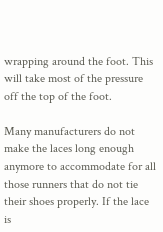wrapping around the foot. This will take most of the pressure off the top of the foot.

Many manufacturers do not make the laces long enough anymore to accommodate for all those runners that do not tie their shoes properly. If the lace is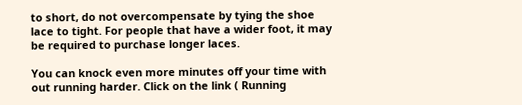to short, do not overcompensate by tying the shoe lace to tight. For people that have a wider foot, it may be required to purchase longer laces.

You can knock even more minutes off your time with out running harder. Click on the link ( Running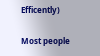Efficently)

Most people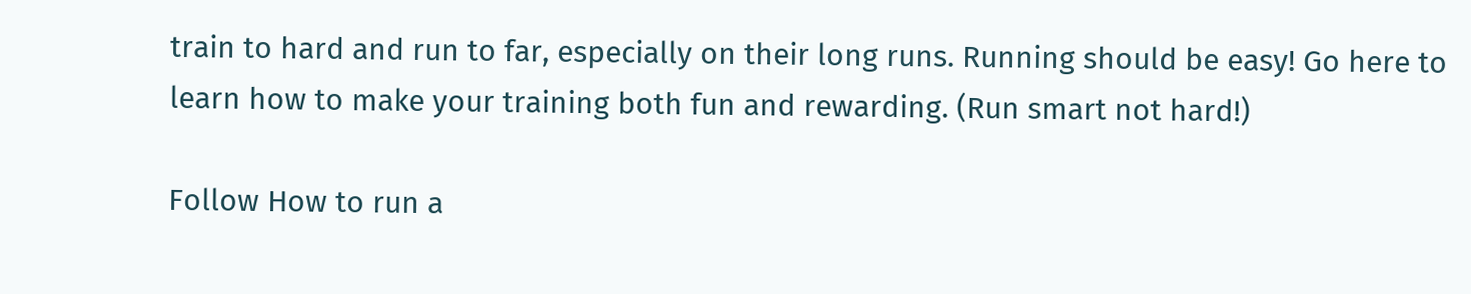train to hard and run to far, especially on their long runs. Running should be easy! Go here to learn how to make your training both fun and rewarding. (Run smart not hard!)

Follow How to run a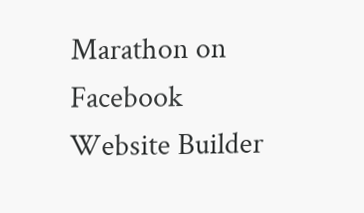Marathon on Facebook
Website Builder